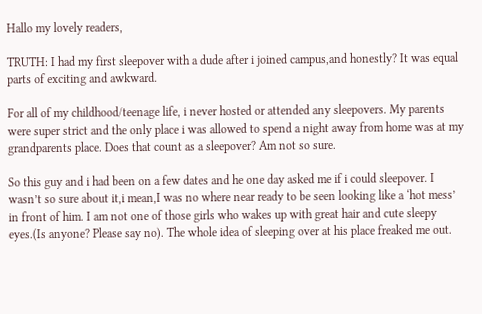Hallo my lovely readers,

TRUTH: I had my first sleepover with a dude after i joined campus,and honestly? It was equal parts of exciting and awkward.

For all of my childhood/teenage life, i never hosted or attended any sleepovers. My parents were super strict and the only place i was allowed to spend a night away from home was at my grandparents place. Does that count as a sleepover? Am not so sure.

So this guy and i had been on a few dates and he one day asked me if i could sleepover. I wasn’t so sure about it,i mean,I was no where near ready to be seen looking like a ‘hot mess’ in front of him. I am not one of those girls who wakes up with great hair and cute sleepy eyes.(Is anyone? Please say no). The whole idea of sleeping over at his place freaked me out.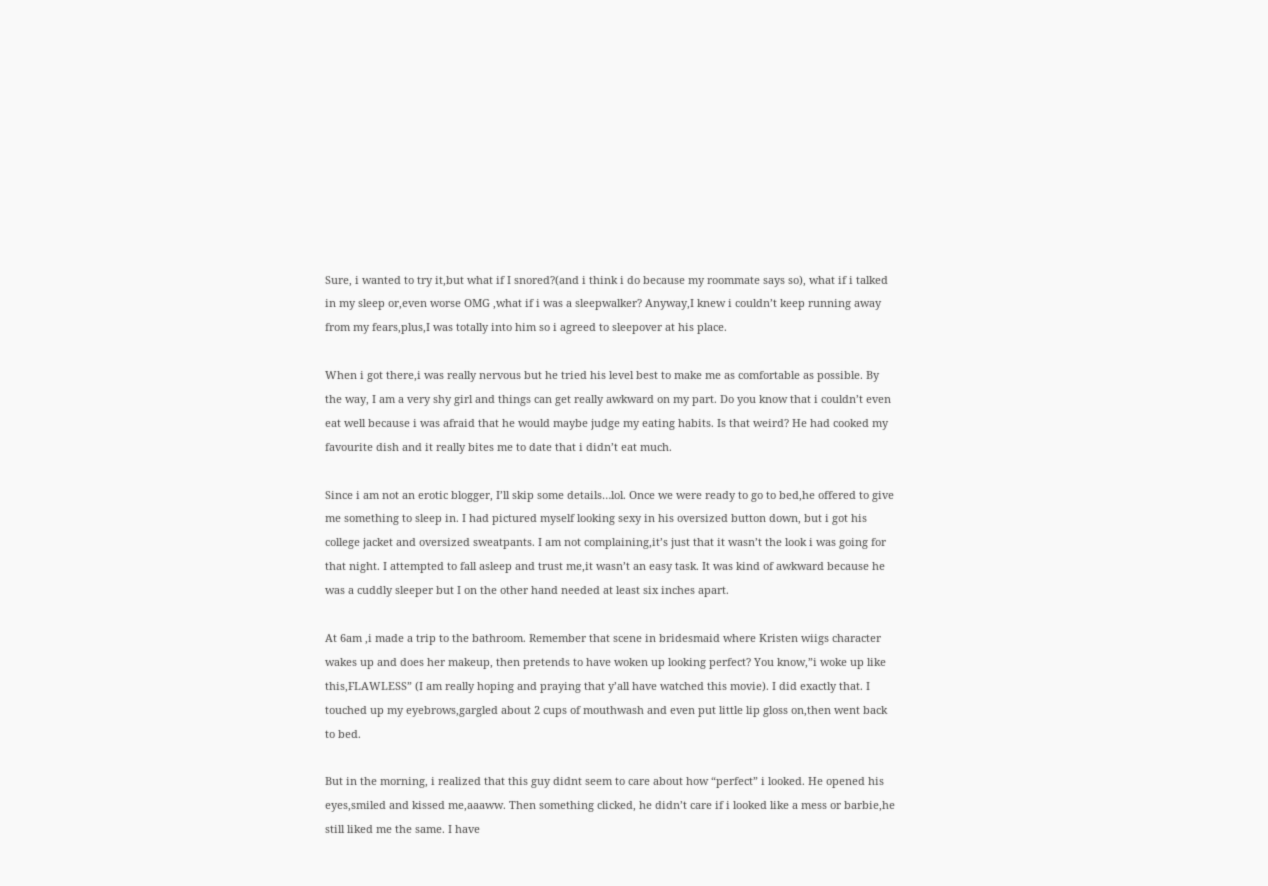Sure, i wanted to try it,but what if I snored?(and i think i do because my roommate says so), what if i talked in my sleep or,even worse OMG ,what if i was a sleepwalker? Anyway,I knew i couldn’t keep running away from my fears,plus,I was totally into him so i agreed to sleepover at his place.

When i got there,i was really nervous but he tried his level best to make me as comfortable as possible. By the way, I am a very shy girl and things can get really awkward on my part. Do you know that i couldn’t even eat well because i was afraid that he would maybe judge my eating habits. Is that weird? He had cooked my favourite dish and it really bites me to date that i didn’t eat much.

Since i am not an erotic blogger, I’ll skip some details…lol. Once we were ready to go to bed,he offered to give me something to sleep in. I had pictured myself looking sexy in his oversized button down, but i got his college jacket and oversized sweatpants. I am not complaining,it’s just that it wasn’t the look i was going for that night. I attempted to fall asleep and trust me,it wasn’t an easy task. It was kind of awkward because he was a cuddly sleeper but I on the other hand needed at least six inches apart.

At 6am ,i made a trip to the bathroom. Remember that scene in bridesmaid where Kristen wiigs character wakes up and does her makeup, then pretends to have woken up looking perfect? You know,”i woke up like this,FLAWLESS” (I am really hoping and praying that y’all have watched this movie). I did exactly that. I touched up my eyebrows,gargled about 2 cups of mouthwash and even put little lip gloss on,then went back to bed.

But in the morning, i realized that this guy didnt seem to care about how “perfect” i looked. He opened his eyes,smiled and kissed me,aaaww. Then something clicked, he didn’t care if i looked like a mess or barbie,he still liked me the same. I have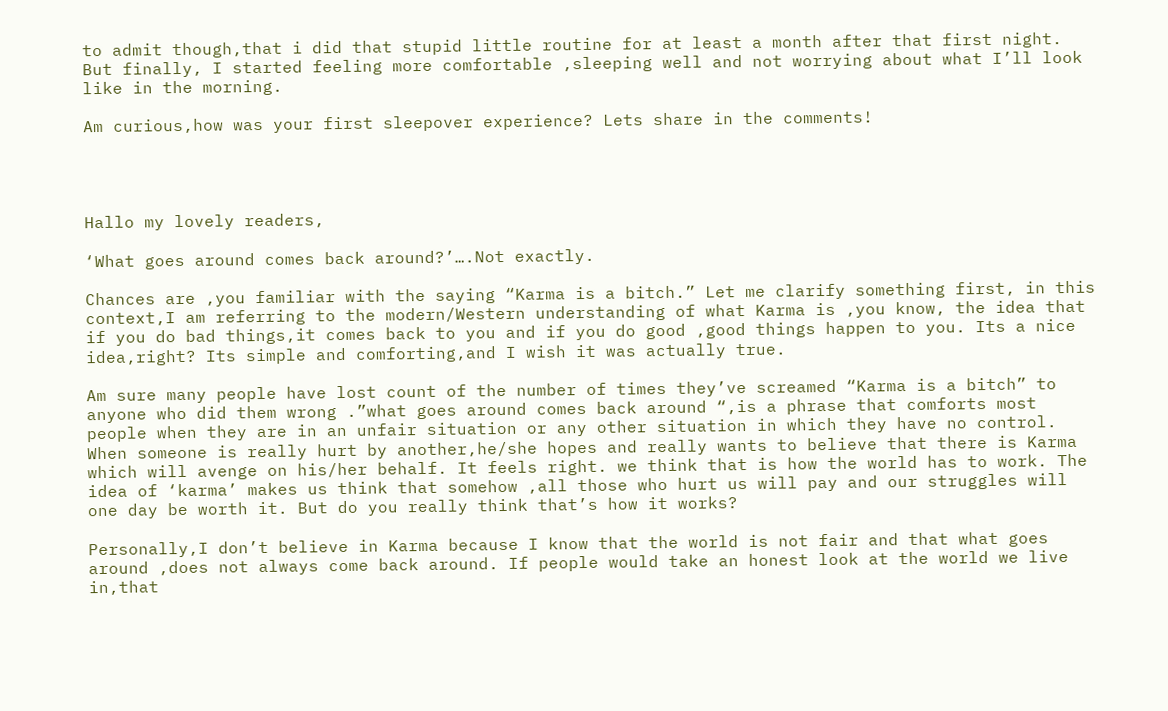to admit though,that i did that stupid little routine for at least a month after that first night. But finally, I started feeling more comfortable ,sleeping well and not worrying about what I’ll look like in the morning.

Am curious,how was your first sleepover experience? Lets share in the comments!




Hallo my lovely readers,

‘What goes around comes back around?’….Not exactly.

Chances are ,you familiar with the saying “Karma is a bitch.” Let me clarify something first, in this context,I am referring to the modern/Western understanding of what Karma is ,you know, the idea that if you do bad things,it comes back to you and if you do good ,good things happen to you. Its a nice idea,right? Its simple and comforting,and I wish it was actually true.

Am sure many people have lost count of the number of times they’ve screamed “Karma is a bitch” to anyone who did them wrong .”what goes around comes back around “,is a phrase that comforts most people when they are in an unfair situation or any other situation in which they have no control. When someone is really hurt by another,he/she hopes and really wants to believe that there is Karma which will avenge on his/her behalf. It feels right. we think that is how the world has to work. The idea of ‘karma’ makes us think that somehow ,all those who hurt us will pay and our struggles will one day be worth it. But do you really think that’s how it works?

Personally,I don’t believe in Karma because I know that the world is not fair and that what goes around ,does not always come back around. If people would take an honest look at the world we live in,that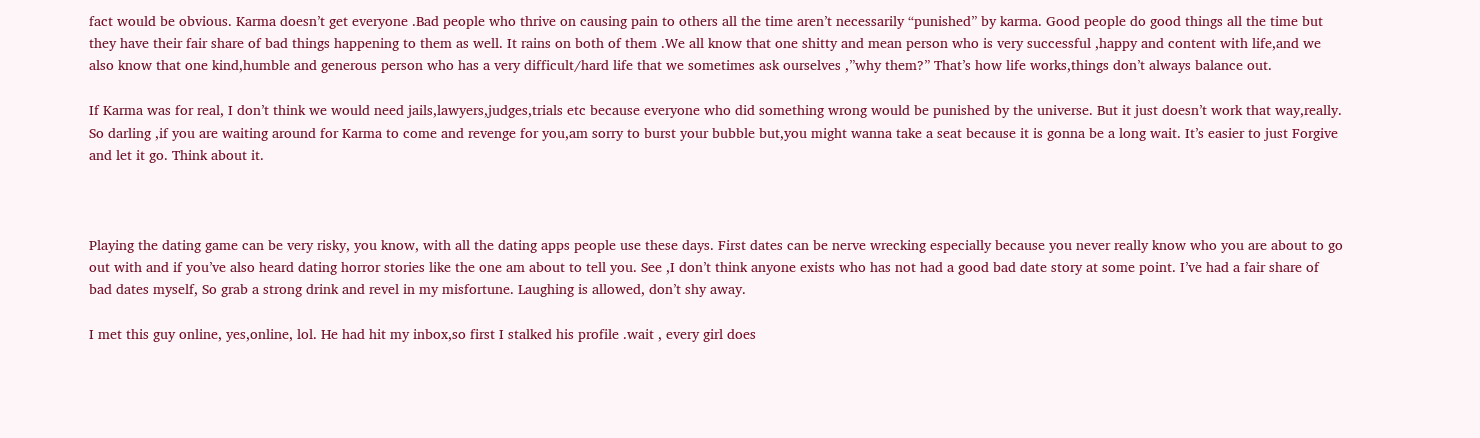fact would be obvious. Karma doesn’t get everyone .Bad people who thrive on causing pain to others all the time aren’t necessarily “punished” by karma. Good people do good things all the time but they have their fair share of bad things happening to them as well. It rains on both of them .We all know that one shitty and mean person who is very successful ,happy and content with life,and we also know that one kind,humble and generous person who has a very difficult/hard life that we sometimes ask ourselves ,”why them?” That’s how life works,things don’t always balance out.

If Karma was for real, I don’t think we would need jails,lawyers,judges,trials etc because everyone who did something wrong would be punished by the universe. But it just doesn’t work that way,really. So darling ,if you are waiting around for Karma to come and revenge for you,am sorry to burst your bubble but,you might wanna take a seat because it is gonna be a long wait. It’s easier to just Forgive and let it go. Think about it.



Playing the dating game can be very risky, you know, with all the dating apps people use these days. First dates can be nerve wrecking especially because you never really know who you are about to go out with and if you’ve also heard dating horror stories like the one am about to tell you. See ,I don’t think anyone exists who has not had a good bad date story at some point. I’ve had a fair share of bad dates myself, So grab a strong drink and revel in my misfortune. Laughing is allowed, don’t shy away.

I met this guy online, yes,online, lol. He had hit my inbox,so first I stalked his profile .wait , every girl does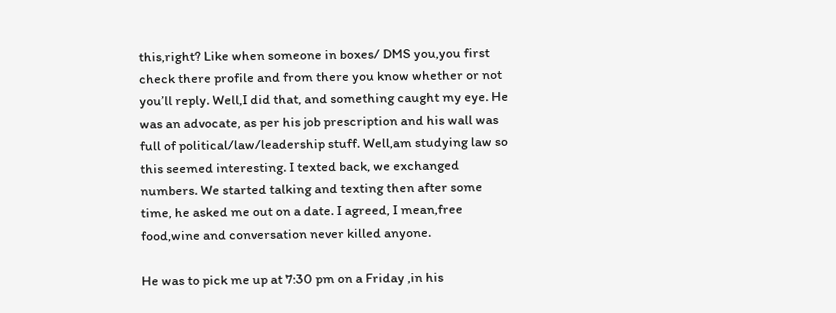this,right? Like when someone in boxes/ DMS you,you first check there profile and from there you know whether or not you’ll reply. Well,I did that, and something caught my eye. He was an advocate, as per his job prescription and his wall was full of political/law/leadership stuff. Well,am studying law so this seemed interesting. I texted back, we exchanged numbers. We started talking and texting then after some time, he asked me out on a date. I agreed, I mean,free food,wine and conversation never killed anyone.

He was to pick me up at 7:30 pm on a Friday ,in his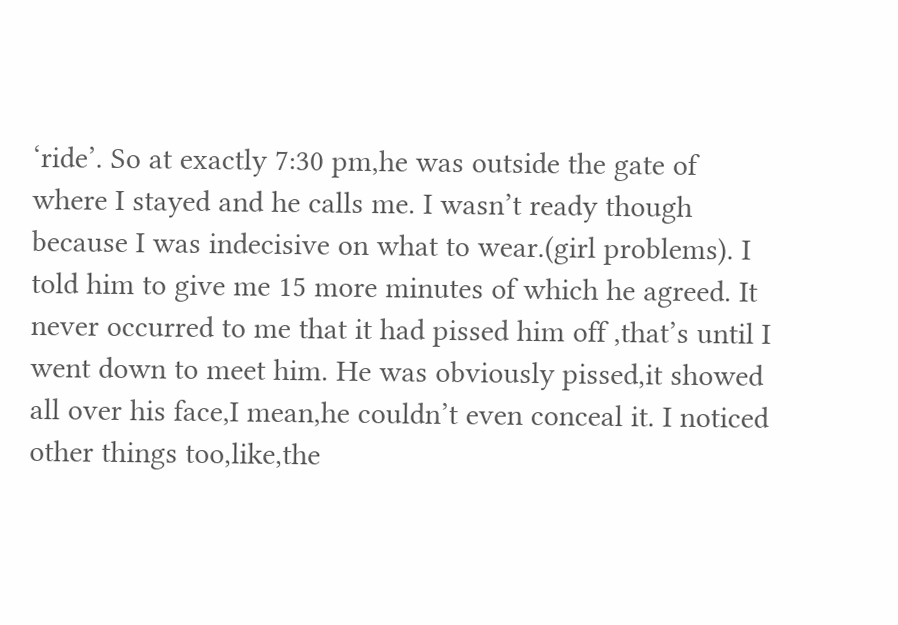‘ride’. So at exactly 7:30 pm,he was outside the gate of where I stayed and he calls me. I wasn’t ready though because I was indecisive on what to wear.(girl problems). I told him to give me 15 more minutes of which he agreed. It never occurred to me that it had pissed him off ,that’s until I went down to meet him. He was obviously pissed,it showed all over his face,I mean,he couldn’t even conceal it. I noticed other things too,like,the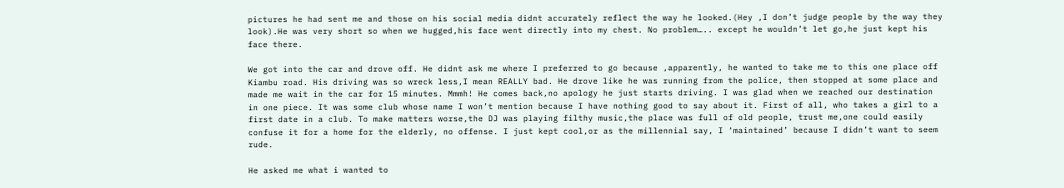pictures he had sent me and those on his social media didnt accurately reflect the way he looked.(Hey ,I don’t judge people by the way they look).He was very short so when we hugged,his face went directly into my chest. No problem….. except he wouldn’t let go,he just kept his face there.

We got into the car and drove off. He didnt ask me where I preferred to go because ,apparently, he wanted to take me to this one place off Kiambu road. His driving was so wreck less,I mean REALLY bad. He drove like he was running from the police, then stopped at some place and made me wait in the car for 15 minutes. Mmmh! He comes back,no apology he just starts driving. I was glad when we reached our destination in one piece. It was some club whose name I won’t mention because I have nothing good to say about it. First of all, who takes a girl to a first date in a club. To make matters worse,the DJ was playing filthy music,the place was full of old people, trust me,one could easily confuse it for a home for the elderly, no offense. I just kept cool,or as the millennial say, I ‘maintained’ because I didn’t want to seem rude.

He asked me what i wanted to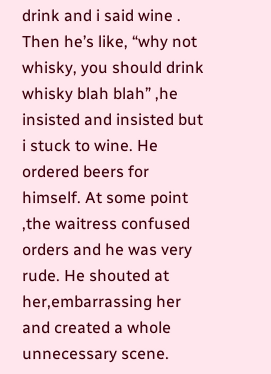drink and i said wine . Then he’s like, “why not whisky, you should drink whisky blah blah” ,he insisted and insisted but i stuck to wine. He ordered beers for himself. At some point ,the waitress confused orders and he was very rude. He shouted at her,embarrassing her and created a whole unnecessary scene.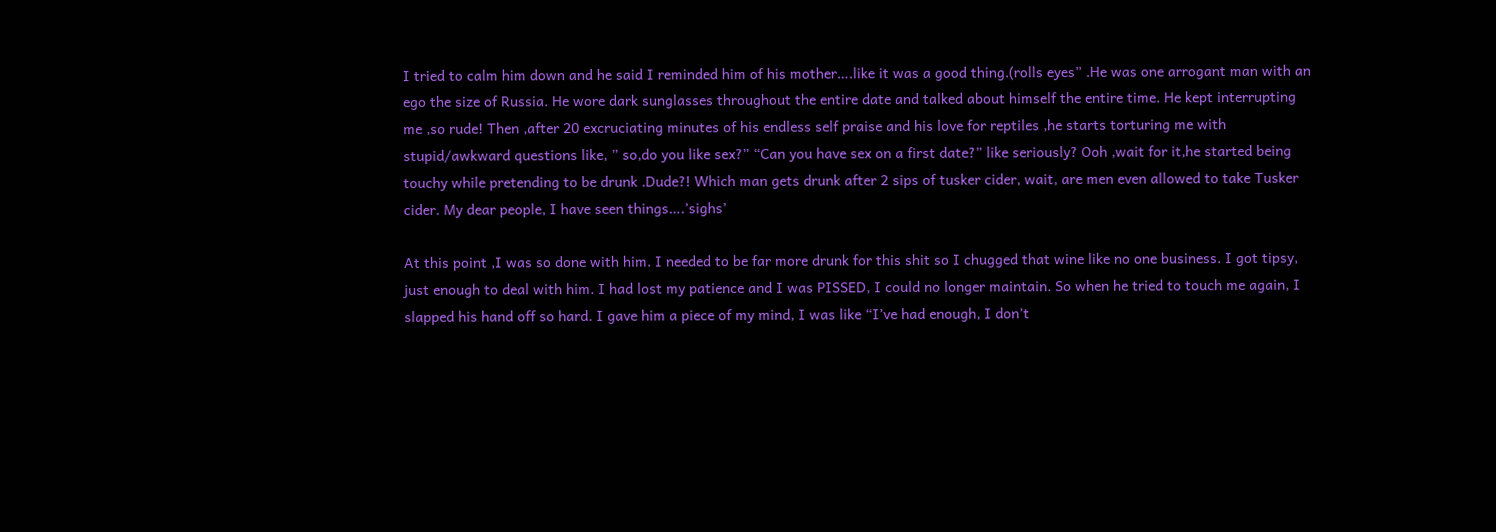I tried to calm him down and he said I reminded him of his mother….like it was a good thing.(rolls eyes” .He was one arrogant man with an ego the size of Russia. He wore dark sunglasses throughout the entire date and talked about himself the entire time. He kept interrupting me ,so rude! Then ,after 20 excruciating minutes of his endless self praise and his love for reptiles ,he starts torturing me with stupid/awkward questions like, ” so,do you like sex?” “Can you have sex on a first date?” like seriously? Ooh ,wait for it,he started being touchy while pretending to be drunk .Dude?! Which man gets drunk after 2 sips of tusker cider, wait, are men even allowed to take Tusker cider. My dear people, I have seen things….’sighs’

At this point ,I was so done with him. I needed to be far more drunk for this shit so I chugged that wine like no one business. I got tipsy, just enough to deal with him. I had lost my patience and I was PISSED, I could no longer maintain. So when he tried to touch me again, I slapped his hand off so hard. I gave him a piece of my mind, I was like “I’ve had enough, I don’t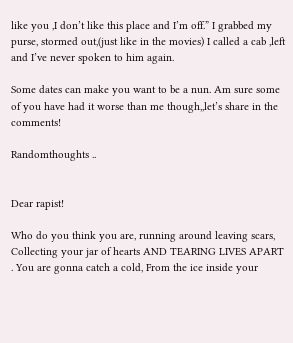like you ,I don’t like this place and I’m off.” I grabbed my purse, stormed out,(just like in the movies) I called a cab ,left and I’ve never spoken to him again.

Some dates can make you want to be a nun. Am sure some of you have had it worse than me though,,let’s share in the comments!

Randomthoughts ..


Dear rapist!

Who do you think you are, running around leaving scars, Collecting your jar of hearts AND TEARING LIVES APART . You are gonna catch a cold, From the ice inside your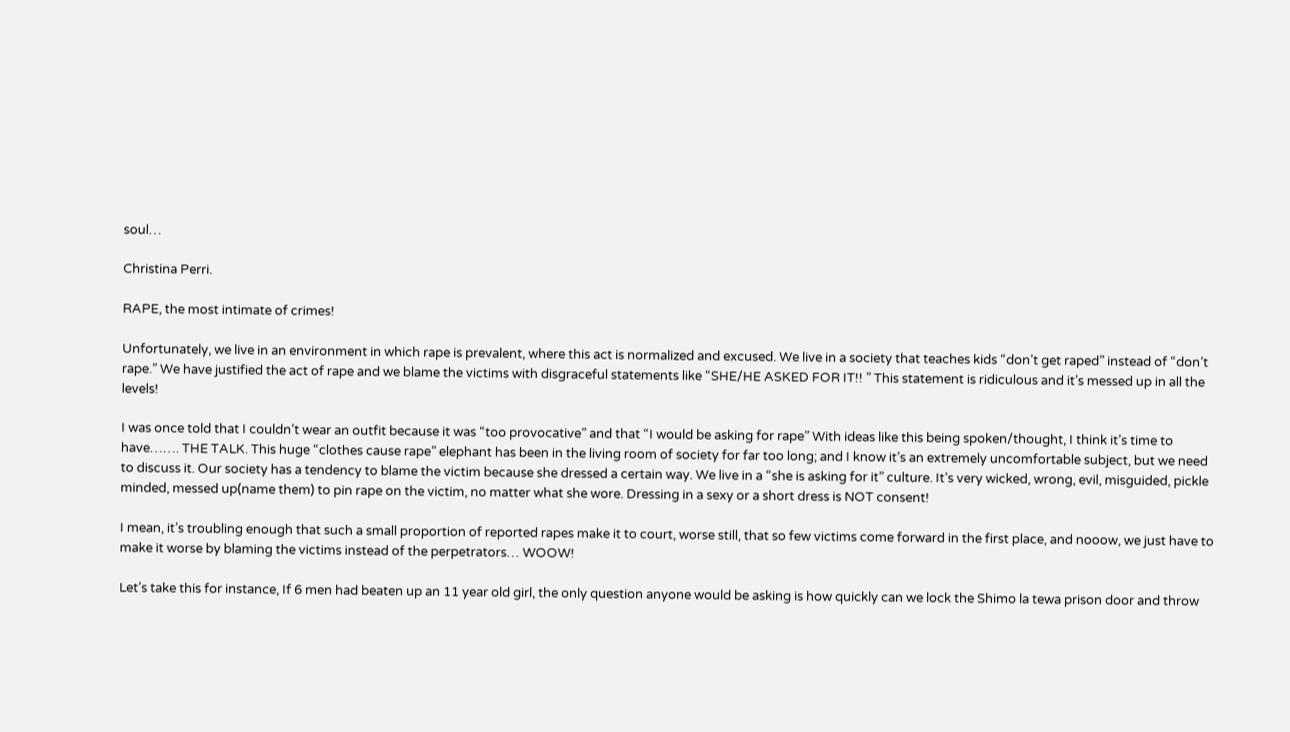soul…

Christina Perri.

RAPE, the most intimate of crimes!

Unfortunately, we live in an environment in which rape is prevalent, where this act is normalized and excused. We live in a society that teaches kids “don’t get raped” instead of “don’t rape.” We have justified the act of rape and we blame the victims with disgraceful statements like “SHE/HE ASKED FOR IT!! ” This statement is ridiculous and it’s messed up in all the levels!

I was once told that I couldn’t wear an outfit because it was “too provocative” and that “I would be asking for rape” With ideas like this being spoken/thought, I think it’s time to have……. THE TALK. This huge “clothes cause rape” elephant has been in the living room of society for far too long; and I know it’s an extremely uncomfortable subject, but we need to discuss it. Our society has a tendency to blame the victim because she dressed a certain way. We live in a “she is asking for it” culture. It’s very wicked, wrong, evil, misguided, pickle minded, messed up(name them) to pin rape on the victim, no matter what she wore. Dressing in a sexy or a short dress is NOT consent!

I mean, it’s troubling enough that such a small proportion of reported rapes make it to court, worse still, that so few victims come forward in the first place, and nooow, we just have to make it worse by blaming the victims instead of the perpetrators… WOOW!

Let’s take this for instance, If 6 men had beaten up an 11 year old girl, the only question anyone would be asking is how quickly can we lock the Shimo la tewa prison door and throw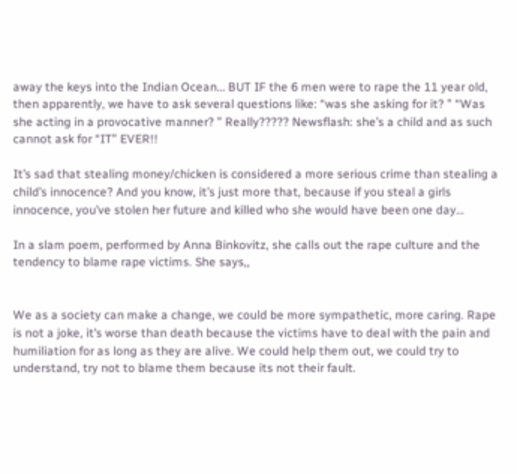away the keys into the Indian Ocean… BUT IF the 6 men were to rape the 11 year old, then apparently, we have to ask several questions like: “was she asking for it? ” “Was she acting in a provocative manner? ” Really????? Newsflash: she’s a child and as such cannot ask for “IT” EVER!!

It’s sad that stealing money/chicken is considered a more serious crime than stealing a child’s innocence? And you know, it’s just more that, because if you steal a girls innocence, you’ve stolen her future and killed who she would have been one day…

In a slam poem, performed by Anna Binkovitz, she calls out the rape culture and the tendency to blame rape victims. She says,,


We as a society can make a change, we could be more sympathetic, more caring. Rape is not a joke, it’s worse than death because the victims have to deal with the pain and humiliation for as long as they are alive. We could help them out, we could try to understand, try not to blame them because its not their fault.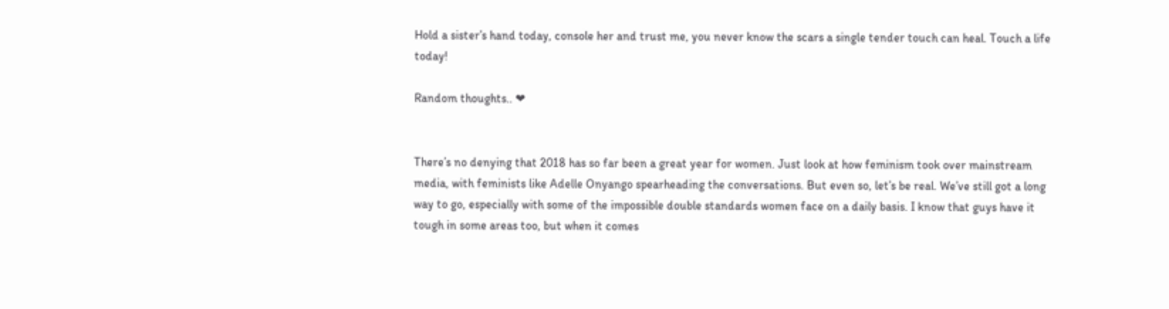Hold a sister’s hand today, console her and trust me, you never know the scars a single tender touch can heal. Touch a life today!

Random thoughts.. ❤


There’s no denying that 2018 has so far been a great year for women. Just look at how feminism took over mainstream media, with feminists like Adelle Onyango spearheading the conversations. But even so, let’s be real. We’ve still got a long way to go, especially with some of the impossible double standards women face on a daily basis. I know that guys have it tough in some areas too, but when it comes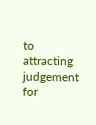to attracting judgement for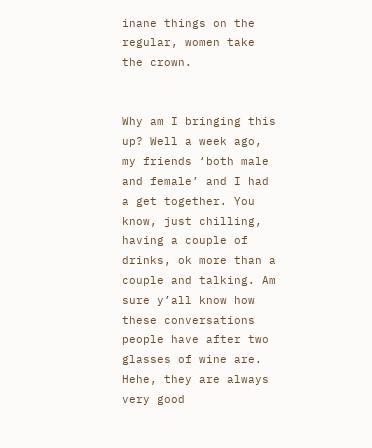inane things on the regular, women take the crown.


Why am I bringing this up? Well a week ago, my friends ‘both male and female’ and I had a get together. You know, just chilling, having a couple of drinks, ok more than a couple and talking. Am sure y’all know how these conversations people have after two glasses of wine are. Hehe, they are always very good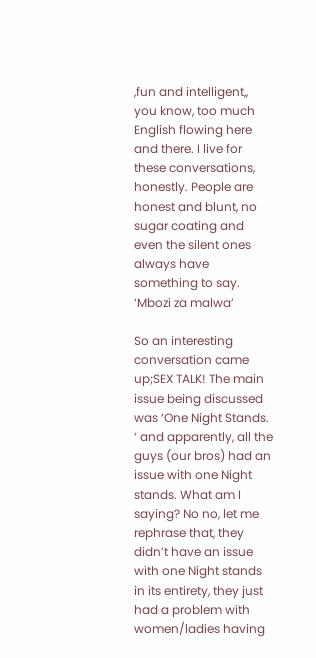,fun and intelligent,, you know, too much English flowing here and there. I live for these conversations, honestly. People are honest and blunt, no sugar coating and even the silent ones always have something to say. ‘Mbozi za malwa’

So an interesting conversation came up;SEX TALK! The main issue being discussed was ‘One Night Stands. ‘ and apparently, all the guys (our bros) had an issue with one Night stands. What am I saying? No no, let me rephrase that, they didn’t have an issue with one Night stands in its entirety, they just had a problem with women/ladies having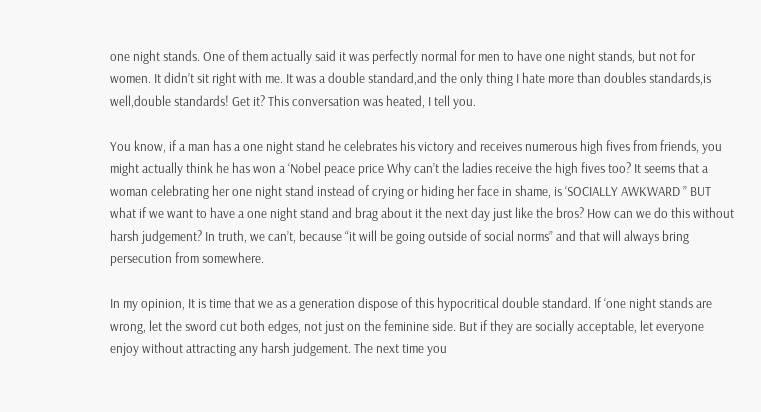one night stands. One of them actually said it was perfectly normal for men to have one night stands, but not for women. It didn’t sit right with me. It was a double standard,and the only thing I hate more than doubles standards,is well,double standards! Get it? This conversation was heated, I tell you.

You know, if a man has a one night stand he celebrates his victory and receives numerous high fives from friends, you might actually think he has won a ‘Nobel peace price Why can’t the ladies receive the high fives too? It seems that a woman celebrating her one night stand instead of crying or hiding her face in shame, is ‘SOCIALLY AWKWARD ” BUT what if we want to have a one night stand and brag about it the next day just like the bros? How can we do this without harsh judgement? In truth, we can’t, because “it will be going outside of social norms” and that will always bring persecution from somewhere.

In my opinion, It is time that we as a generation dispose of this hypocritical double standard. If ‘one night stands are wrong, let the sword cut both edges, not just on the feminine side. But if they are socially acceptable, let everyone enjoy without attracting any harsh judgement. The next time you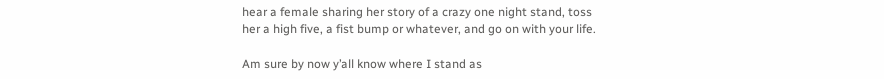hear a female sharing her story of a crazy one night stand, toss her a high five, a fist bump or whatever, and go on with your life.

Am sure by now y’all know where I stand as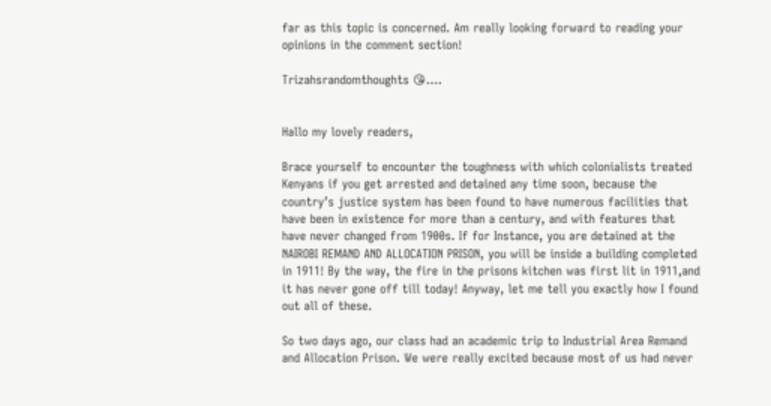far as this topic is concerned. Am really looking forward to reading your opinions in the comment section!

Trizahsrandomthoughts 😘….


Hallo my lovely readers,

Brace yourself to encounter the toughness with which colonialists treated Kenyans if you get arrested and detained any time soon, because the country’s justice system has been found to have numerous facilities that have been in existence for more than a century, and with features that have never changed from 1900s. If for Instance, you are detained at the NAIROBI REMAND AND ALLOCATION PRISON, you will be inside a building completed in 1911! By the way, the fire in the prisons kitchen was first lit in 1911,and it has never gone off till today! Anyway, let me tell you exactly how I found out all of these.

So two days ago, our class had an academic trip to Industrial Area Remand and Allocation Prison. We were really excited because most of us had never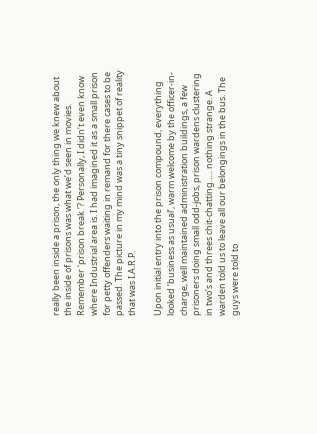really been inside a prison, the only thing we knew about the inside of prisons was what we’d seen in movies. Remember ‘prison break ‘? Personally, I didn’t even know where Industrial area is. I had imagined it as a small prison for petty offenders waiting in remand for there cases to be passed. The picture in my mind was a tiny snippet of reality that was I.A.R.P.

Upon initial entry into the prison compound, everything looked ‘business as usual’, warm welcome by the officer-in-charge, well maintained administration buildings, a few prisoners doing small odd-jobs, prison wardens clustering in two’s and threes chit-chatting….. nothing strange. A warden told us to leave all our belongings in the bus. The guys were told to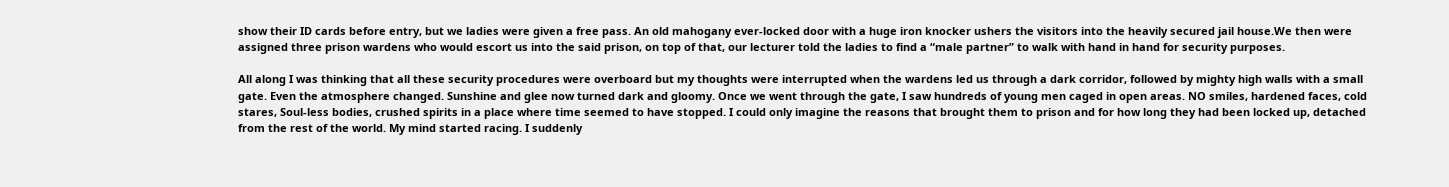show their ID cards before entry, but we ladies were given a free pass. An old mahogany ever-locked door with a huge iron knocker ushers the visitors into the heavily secured jail house.We then were assigned three prison wardens who would escort us into the said prison, on top of that, our lecturer told the ladies to find a “male partner” to walk with hand in hand for security purposes.

All along I was thinking that all these security procedures were overboard but my thoughts were interrupted when the wardens led us through a dark corridor, followed by mighty high walls with a small gate. Even the atmosphere changed. Sunshine and glee now turned dark and gloomy. Once we went through the gate, I saw hundreds of young men caged in open areas. NO smiles, hardened faces, cold stares, Soul-less bodies, crushed spirits in a place where time seemed to have stopped. I could only imagine the reasons that brought them to prison and for how long they had been locked up, detached from the rest of the world. My mind started racing. I suddenly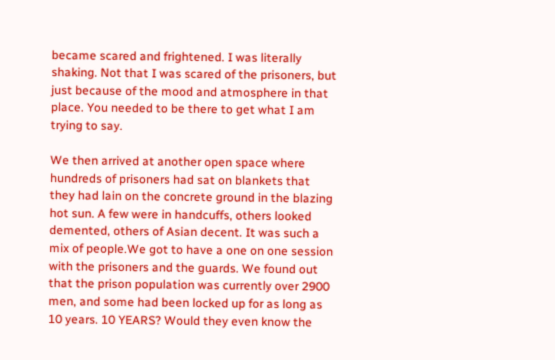became scared and frightened. I was literally shaking. Not that I was scared of the prisoners, but just because of the mood and atmosphere in that place. You needed to be there to get what I am trying to say.

We then arrived at another open space where hundreds of prisoners had sat on blankets that they had lain on the concrete ground in the blazing hot sun. A few were in handcuffs, others looked demented, others of Asian decent. It was such a mix of people.We got to have a one on one session with the prisoners and the guards. We found out that the prison population was currently over 2900 men, and some had been locked up for as long as 10 years. 10 YEARS? Would they even know the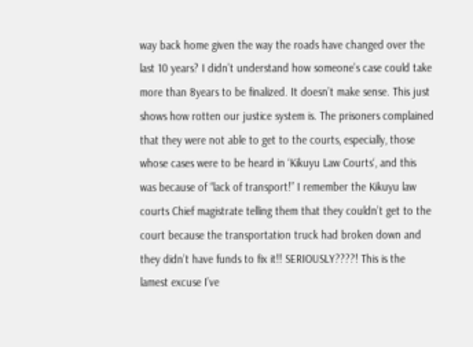way back home given the way the roads have changed over the last 10 years? I didn’t understand how someone’s case could take more than 8years to be finalized. It doesn’t make sense. This just shows how rotten our justice system is. The prisoners complained that they were not able to get to the courts, especially, those whose cases were to be heard in ‘Kikuyu Law Courts‘, and this was because of “lack of transport!” I remember the Kikuyu law courts Chief magistrate telling them that they couldn’t get to the court because the transportation truck had broken down and they didn’t have funds to fix it!! SERIOUSLY????! This is the lamest excuse I’ve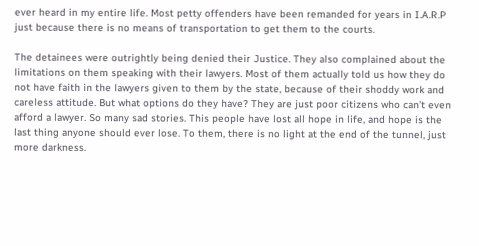ever heard in my entire life. Most petty offenders have been remanded for years in I.A.R.P just because there is no means of transportation to get them to the courts.

The detainees were outrightly being denied their Justice. They also complained about the limitations on them speaking with their lawyers. Most of them actually told us how they do not have faith in the lawyers given to them by the state, because of their shoddy work and careless attitude. But what options do they have? They are just poor citizens who can’t even afford a lawyer. So many sad stories. This people have lost all hope in life, and hope is the last thing anyone should ever lose. To them, there is no light at the end of the tunnel, just more darkness.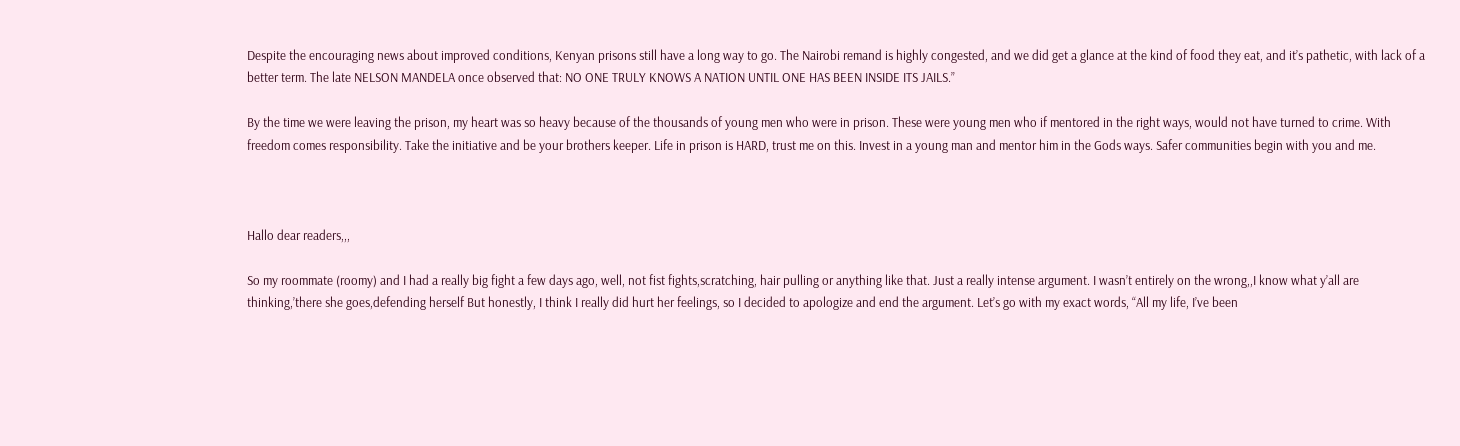Despite the encouraging news about improved conditions, Kenyan prisons still have a long way to go. The Nairobi remand is highly congested, and we did get a glance at the kind of food they eat, and it’s pathetic, with lack of a better term. The late NELSON MANDELA once observed that: NO ONE TRULY KNOWS A NATION UNTIL ONE HAS BEEN INSIDE ITS JAILS.”

By the time we were leaving the prison, my heart was so heavy because of the thousands of young men who were in prison. These were young men who if mentored in the right ways, would not have turned to crime. With freedom comes responsibility. Take the initiative and be your brothers keeper. Life in prison is HARD, trust me on this. Invest in a young man and mentor him in the Gods ways. Safer communities begin with you and me.



Hallo dear readers,,,

So my roommate (roomy) and I had a really big fight a few days ago, well, not fist fights,scratching, hair pulling or anything like that. Just a really intense argument. I wasn’t entirely on the wrong,,I know what y’all are thinking,’there she goes,defending herself But honestly, I think I really did hurt her feelings, so I decided to apologize and end the argument. Let’s go with my exact words, “All my life, I’ve been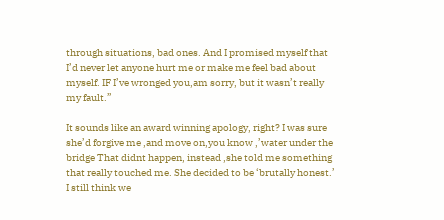through situations, bad ones. And I promised myself that I’d never let anyone hurt me or make me feel bad about myself. IF I’ve wronged you,am sorry, but it wasn’t really my fault.”

It sounds like an award winning apology, right? I was sure she’d forgive me ,and move on,you know ,’water under the bridge That didnt happen, instead ,she told me something that really touched me. She decided to be ‘brutally honest.’ I still think we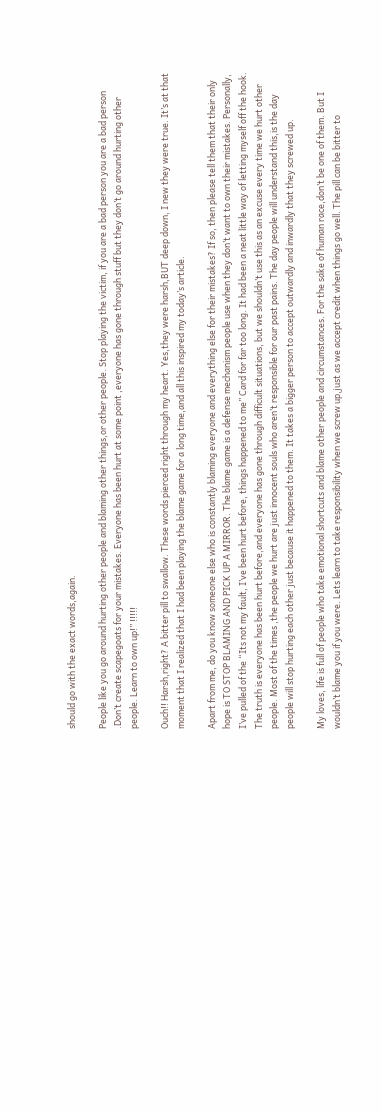should go with the exact words,again.

People like you go around hurting other people and blaming other things,or other people. Stop playing the victim, if you are a bad person you are a bad person .Don’t create scapegoats for your mistakes. Everyone has been hurt at some point ,everyone has gone through stuff but they don’t go around hurting other people. Learn to own up!” !!!!!

Ouch!! Harsh,right? A bitter pill to swallow. These words pierced right through my heart. Yes,they were harsh,BUT deep down, I new they were true. It’s at that moment that I realized that I had been playing the blame game for a long time,and all this inspired my today’s article.

Apart from me, do you know someone else who is constantly blaming everyone and everything else for their mistakes? If so, then please tell them that their only hope is TO STOP BLAMING AND PICK UP A MIRROR. The blame game is a defense mechanism people use when they don’t want to own their mistakes. Personally, I’ve pulled of the “Its not my fault, I’ve been hurt before, things happened to me” Card for far too long. It had been a neat little way of letting myself off the hook. The truth is everyone has been hurt before,and everyone has gone through difficult situations, but we shouldn’t use this as an excuse every time we hurt other people. Most of the times ,the people we hurt are just innocent souls who aren’t responsible for our past pains. The day people will understand this,is the day people will stop hurting each other just because it happened to them. It takes a bigger person to accept outwardly and inwardly that they screwed up.

My loves, life is full of people who take emotional shortcuts and blame other people and circumstances. For the sake of human race,don’t be one of them. But I wouldn’t blame you if you were. Lets learn to take responsibility when we screw up,just as we accept credit when things go well. The pill can be bitter to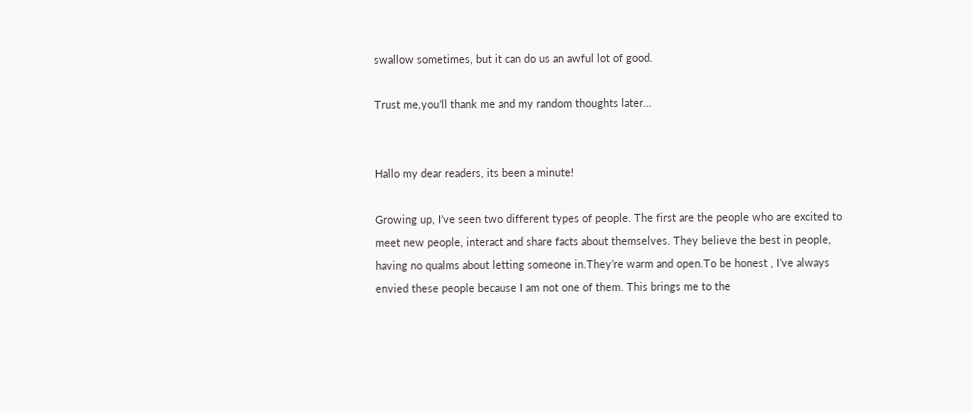swallow sometimes, but it can do us an awful lot of good.

Trust me,you’ll thank me and my random thoughts later…


Hallo my dear readers, its been a minute!

Growing up, I’ve seen two different types of people. The first are the people who are excited to meet new people, interact and share facts about themselves. They believe the best in people, having no qualms about letting someone in.They’re warm and open.To be honest , I’ve always envied these people because I am not one of them. This brings me to the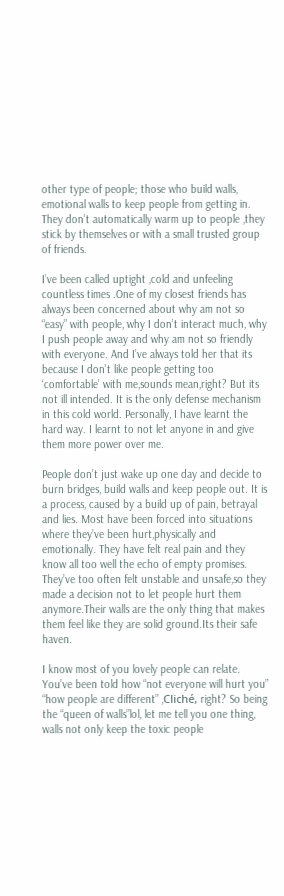other type of people; those who build walls, emotional walls to keep people from getting in. They don’t automatically warm up to people ,they stick by themselves or with a small trusted group of friends.

I’ve been called uptight ,cold and unfeeling countless times .One of my closest friends has always been concerned about why am not so “easy” with people, why I don’t interact much, why I push people away and why am not so friendly with everyone. And I’ve always told her that its because I don’t like people getting too ‘comfortable’ with me,sounds mean,right? But its not ill intended. It is the only defense mechanism in this cold world. Personally, I have learnt the hard way. I learnt to not let anyone in and give them more power over me.

People don’t just wake up one day and decide to burn bridges, build walls and keep people out. It is a process, caused by a build up of pain, betrayal and lies. Most have been forced into situations where they’ve been hurt,physically and emotionally. They have felt real pain and they know all too well the echo of empty promises. They’ve too often felt unstable and unsafe,so they made a decision not to let people hurt them anymore.Their walls are the only thing that makes them feel like they are solid ground.Its their safe haven.

I know most of you lovely people can relate. You’ve been told how “not everyone will hurt you” “how people are different” ,Cliché, right? So being the “queen of walls”lol, let me tell you one thing, walls not only keep the toxic people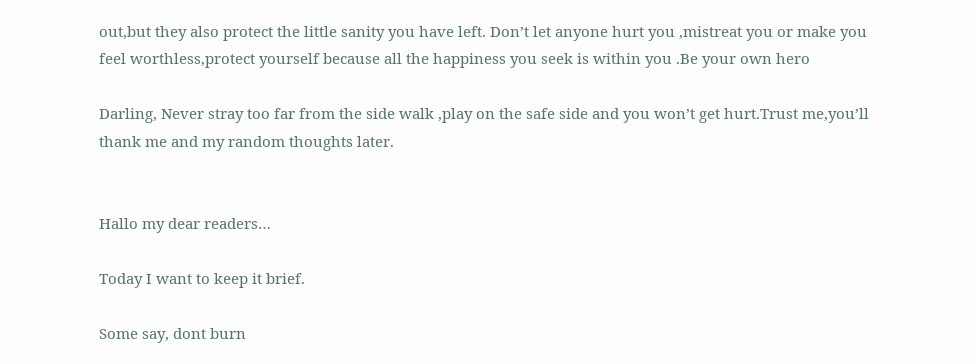out,but they also protect the little sanity you have left. Don’t let anyone hurt you ,mistreat you or make you feel worthless,protect yourself because all the happiness you seek is within you .Be your own hero

Darling, Never stray too far from the side walk ,play on the safe side and you won’t get hurt.Trust me,you’ll thank me and my random thoughts later.


Hallo my dear readers…

Today I want to keep it brief.

Some say, dont burn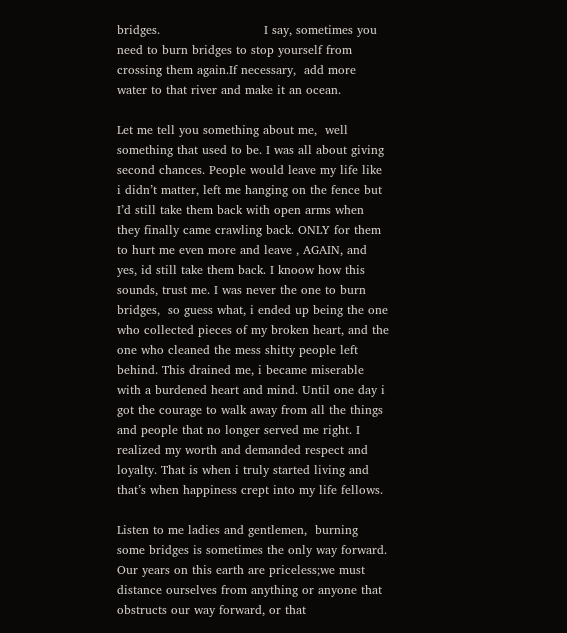bridges.                          I say, sometimes you need to burn bridges to stop yourself from crossing them again.If necessary,  add more water to that river and make it an ocean.

Let me tell you something about me,  well something that used to be. I was all about giving second chances. People would leave my life like i didn’t matter, left me hanging on the fence but I’d still take them back with open arms when they finally came crawling back. ONLY for them to hurt me even more and leave , AGAIN, and yes, id still take them back. I knoow how this sounds, trust me. I was never the one to burn bridges,  so guess what, i ended up being the one who collected pieces of my broken heart, and the one who cleaned the mess shitty people left behind. This drained me, i became miserable with a burdened heart and mind. Until one day i got the courage to walk away from all the things and people that no longer served me right. I realized my worth and demanded respect and loyalty. That is when i truly started living and that’s when happiness crept into my life fellows.

Listen to me ladies and gentlemen,  burning some bridges is sometimes the only way forward. Our years on this earth are priceless;we must distance ourselves from anything or anyone that obstructs our way forward, or that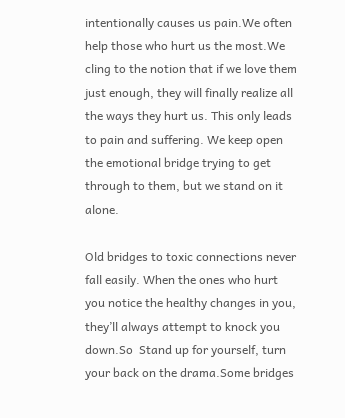intentionally causes us pain.We often help those who hurt us the most.We cling to the notion that if we love them just enough, they will finally realize all the ways they hurt us. This only leads to pain and suffering. We keep open the emotional bridge trying to get through to them, but we stand on it alone.

Old bridges to toxic connections never fall easily. When the ones who hurt you notice the healthy changes in you,  they’ll always attempt to knock you down.So  Stand up for yourself, turn your back on the drama.Some bridges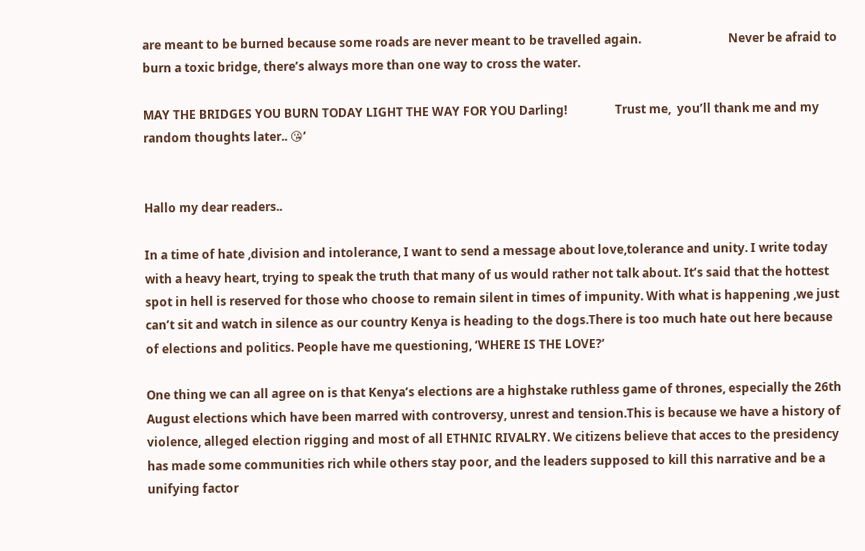are meant to be burned because some roads are never meant to be travelled again.                             Never be afraid to burn a toxic bridge, there’s always more than one way to cross the water.

MAY THE BRIDGES YOU BURN TODAY LIGHT THE WAY FOR YOU Darling!                Trust me,  you’ll thank me and my random thoughts later.. 😘’


Hallo my dear readers..

In a time of hate ,division and intolerance, I want to send a message about love,tolerance and unity. I write today with a heavy heart, trying to speak the truth that many of us would rather not talk about. It’s said that the hottest spot in hell is reserved for those who choose to remain silent in times of impunity. With what is happening ,we just can’t sit and watch in silence as our country Kenya is heading to the dogs.There is too much hate out here because of elections and politics. People have me questioning, ‘WHERE IS THE LOVE?’

One thing we can all agree on is that Kenya’s elections are a highstake ruthless game of thrones, especially the 26th August elections which have been marred with controversy, unrest and tension.This is because we have a history of violence, alleged election rigging and most of all ETHNIC RIVALRY. We citizens believe that acces to the presidency has made some communities rich while others stay poor, and the leaders supposed to kill this narrative and be a unifying factor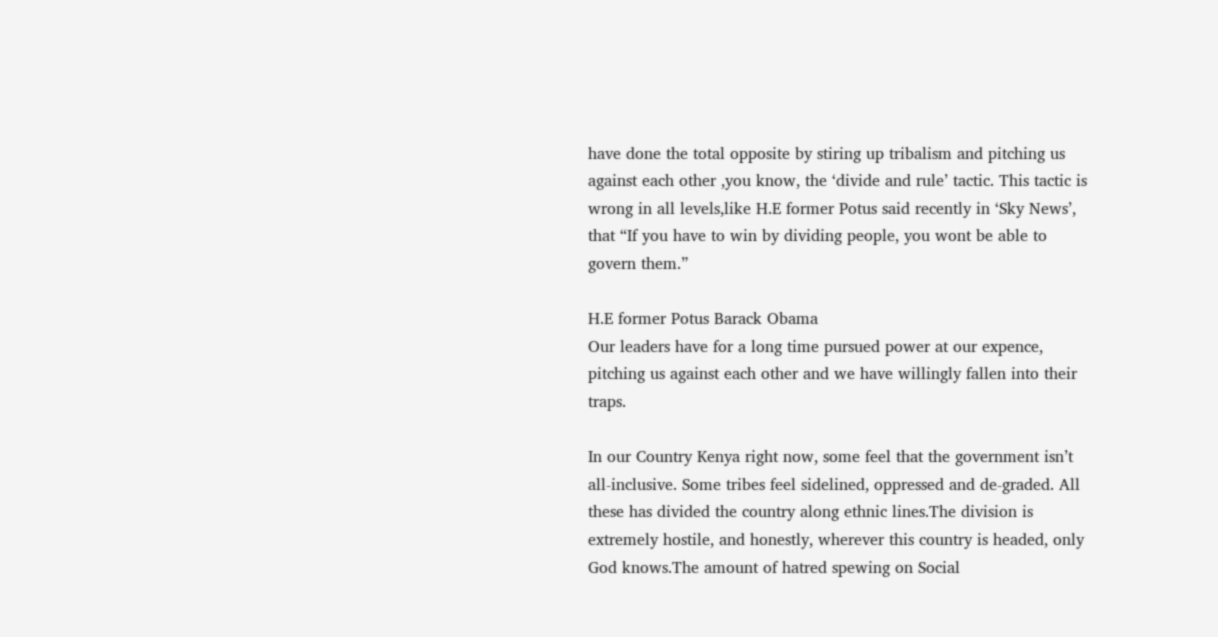have done the total opposite by stiring up tribalism and pitching us against each other ,you know, the ‘divide and rule’ tactic. This tactic is wrong in all levels,like H.E former Potus said recently in ‘Sky News’, that “If you have to win by dividing people, you wont be able to govern them.”

H.E former Potus Barack Obama
Our leaders have for a long time pursued power at our expence, pitching us against each other and we have willingly fallen into their traps.

In our Country Kenya right now, some feel that the government isn’t all-inclusive. Some tribes feel sidelined, oppressed and de-graded. All these has divided the country along ethnic lines.The division is extremely hostile, and honestly, wherever this country is headed, only God knows.The amount of hatred spewing on Social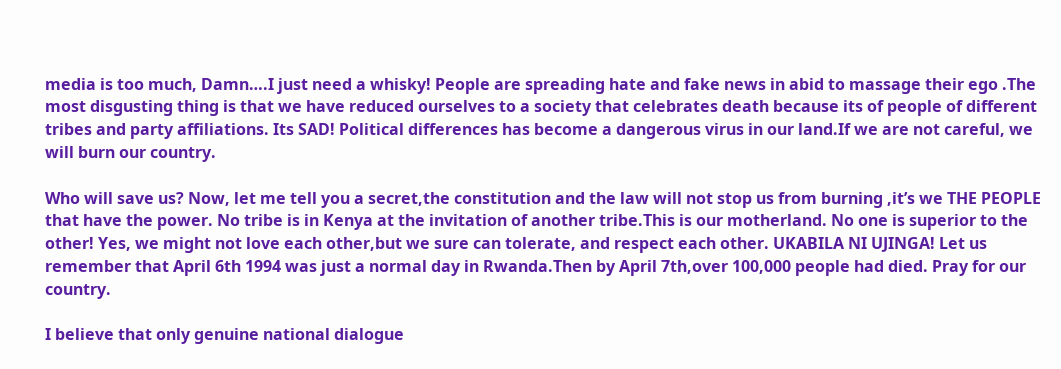media is too much, Damn….I just need a whisky! People are spreading hate and fake news in abid to massage their ego .The most disgusting thing is that we have reduced ourselves to a society that celebrates death because its of people of different tribes and party affiliations. Its SAD! Political differences has become a dangerous virus in our land.If we are not careful, we will burn our country.

Who will save us? Now, let me tell you a secret,the constitution and the law will not stop us from burning ,it’s we THE PEOPLE that have the power. No tribe is in Kenya at the invitation of another tribe.This is our motherland. No one is superior to the other! Yes, we might not love each other,but we sure can tolerate, and respect each other. UKABILA NI UJINGA! Let us remember that April 6th 1994 was just a normal day in Rwanda.Then by April 7th,over 100,000 people had died. Pray for our country.

I believe that only genuine national dialogue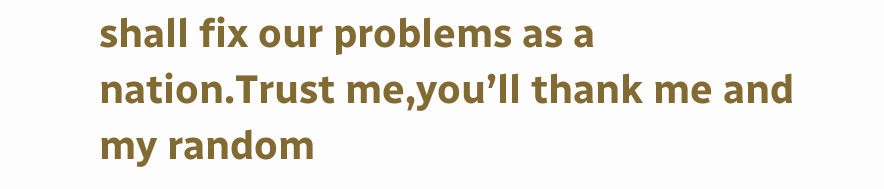shall fix our problems as a nation.Trust me,you’ll thank me and my random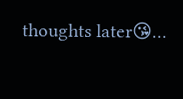thoughts later😘…